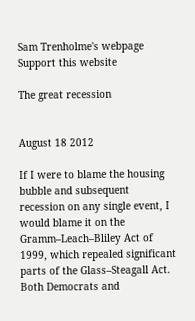Sam Trenholme's webpage
Support this website

The great recession


August 18 2012

If I were to blame the housing bubble and subsequent recession on any single event, I would blame it on the Gramm–Leach–Bliley Act of 1999, which repealed significant parts of the Glass–Steagall Act. Both Democrats and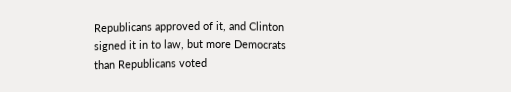Republicans approved of it, and Clinton signed it in to law, but more Democrats than Republicans voted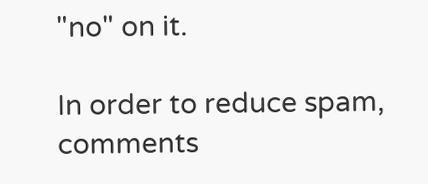"no" on it.

In order to reduce spam, comments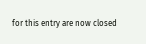for this entry are now closed